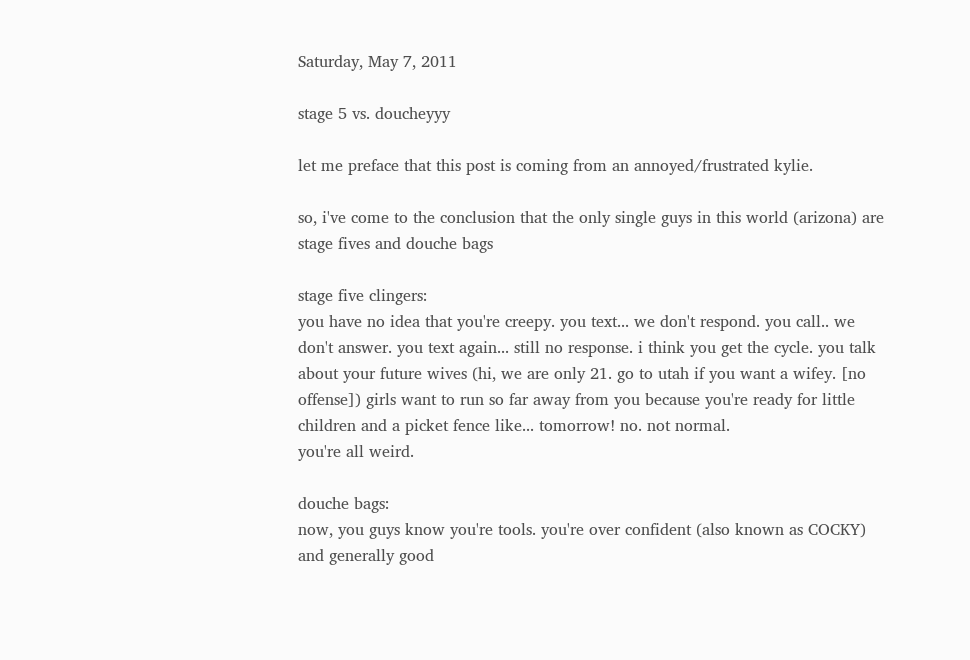Saturday, May 7, 2011

stage 5 vs. doucheyyy

let me preface that this post is coming from an annoyed/frustrated kylie.

so, i've come to the conclusion that the only single guys in this world (arizona) are stage fives and douche bags

stage five clingers:
you have no idea that you're creepy. you text... we don't respond. you call.. we don't answer. you text again... still no response. i think you get the cycle. you talk about your future wives (hi, we are only 21. go to utah if you want a wifey. [no offense]) girls want to run so far away from you because you're ready for little children and a picket fence like... tomorrow! no. not normal.
you're all weird.

douche bags:
now, you guys know you're tools. you're over confident (also known as COCKY) and generally good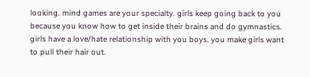looking. mind games are your specialty. girls keep going back to you because you know how to get inside their brains and do gymnastics. girls have a love/hate relationship with you boys. you make girls want to pull their hair out.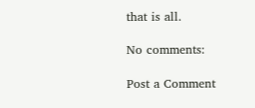that is all.

No comments:

Post a Comment